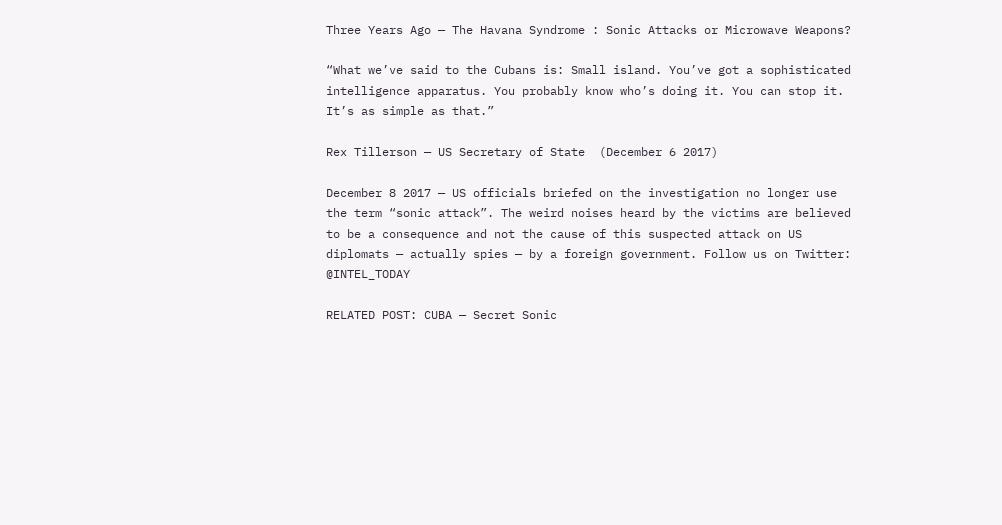Three Years Ago — The Havana Syndrome : Sonic Attacks or Microwave Weapons?

“What we’ve said to the Cubans is: Small island. You’ve got a sophisticated intelligence apparatus. You probably know who’s doing it. You can stop it. It’s as simple as that.”

Rex Tillerson — US Secretary of State  (December 6 2017)

December 8 2017 — US officials briefed on the investigation no longer use the term “sonic attack”. The weird noises heard by the victims are believed to be a consequence and not the cause of this suspected attack on US diplomats — actually spies — by a foreign government. Follow us on Twitter: @INTEL_TODAY

RELATED POST: CUBA — Secret Sonic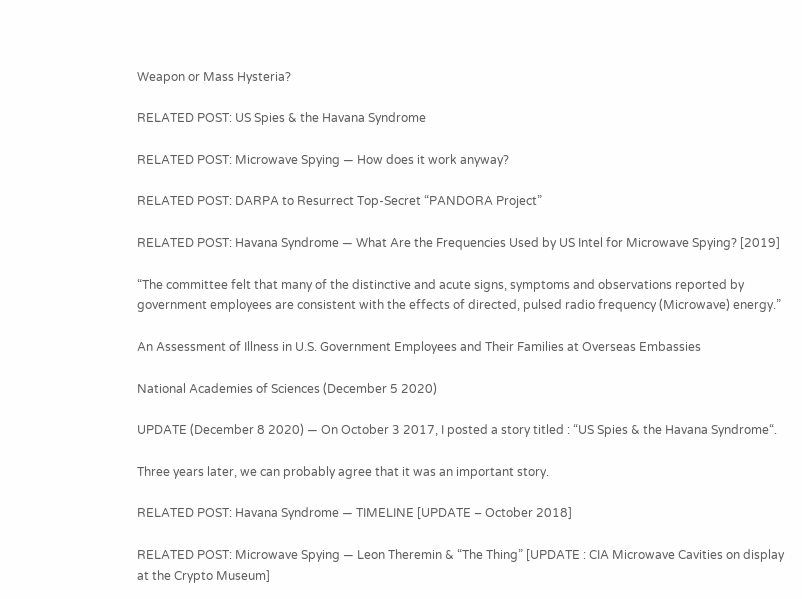Weapon or Mass Hysteria?

RELATED POST: US Spies & the Havana Syndrome

RELATED POST: Microwave Spying — How does it work anyway?

RELATED POST: DARPA to Resurrect Top-Secret “PANDORA Project”

RELATED POST: Havana Syndrome — What Are the Frequencies Used by US Intel for Microwave Spying? [2019]

“The committee felt that many of the distinctive and acute signs, symptoms and observations reported by government employees are consistent with the effects of directed, pulsed radio frequency (Microwave) energy.”

An Assessment of Illness in U.S. Government Employees and Their Families at Overseas Embassies

National Academies of Sciences (December 5 2020)

UPDATE (December 8 2020) — On October 3 2017, I posted a story titled : “US Spies & the Havana Syndrome“.

Three years later, we can probably agree that it was an important story.

RELATED POST: Havana Syndrome — TIMELINE [UPDATE – October 2018]

RELATED POST: Microwave Spying — Leon Theremin & “The Thing” [UPDATE : CIA Microwave Cavities on display at the Crypto Museum]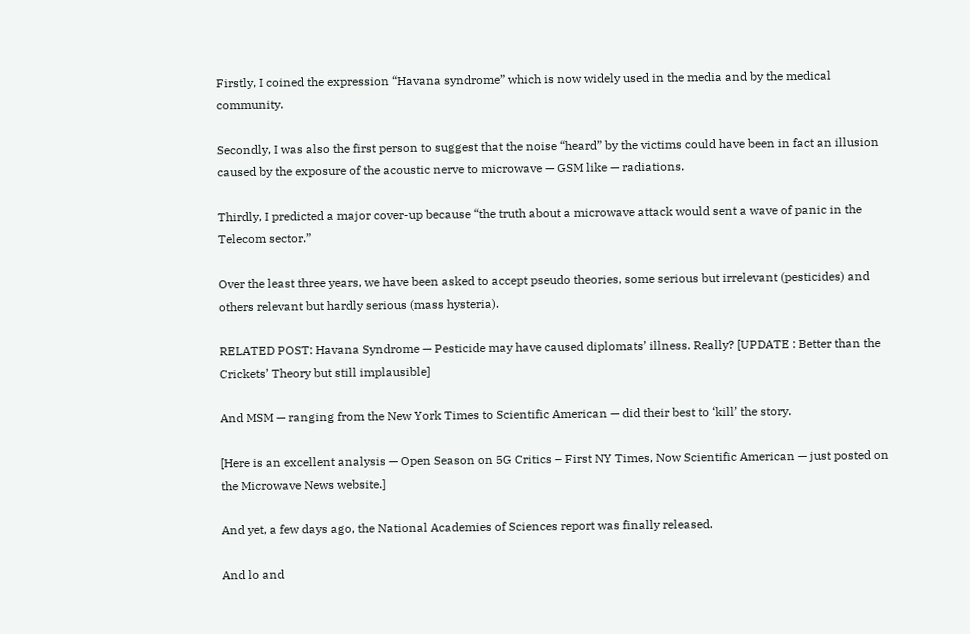Firstly, I coined the expression “Havana syndrome” which is now widely used in the media and by the medical community.

Secondly, I was also the first person to suggest that the noise “heard” by the victims could have been in fact an illusion caused by the exposure of the acoustic nerve to microwave — GSM like — radiations.

Thirdly, I predicted a major cover-up because “the truth about a microwave attack would sent a wave of panic in the Telecom sector.”

Over the least three years, we have been asked to accept pseudo theories, some serious but irrelevant (pesticides) and others relevant but hardly serious (mass hysteria).

RELATED POST: Havana Syndrome — Pesticide may have caused diplomats’ illness. Really? [UPDATE : Better than the Crickets’ Theory but still implausible]

And MSM — ranging from the New York Times to Scientific American — did their best to ‘kill’ the story.

[Here is an excellent analysis — Open Season on 5G Critics – First NY Times, Now Scientific American — just posted on the Microwave News website.]

And yet, a few days ago, the National Academies of Sciences report was finally released.

And lo and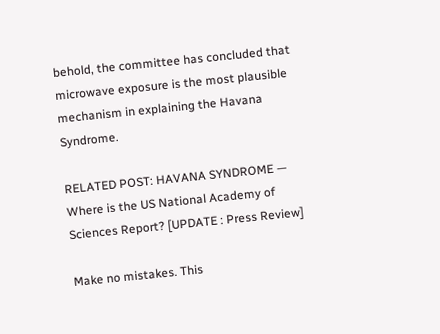behold, the committee has concluded that microwave exposure is the most plausible mechanism in explaining the Havana Syndrome.

RELATED POST: HAVANA SYNDROME — Where is the US National Academy of Sciences Report? [UPDATE : Press Review]

Make no mistakes. This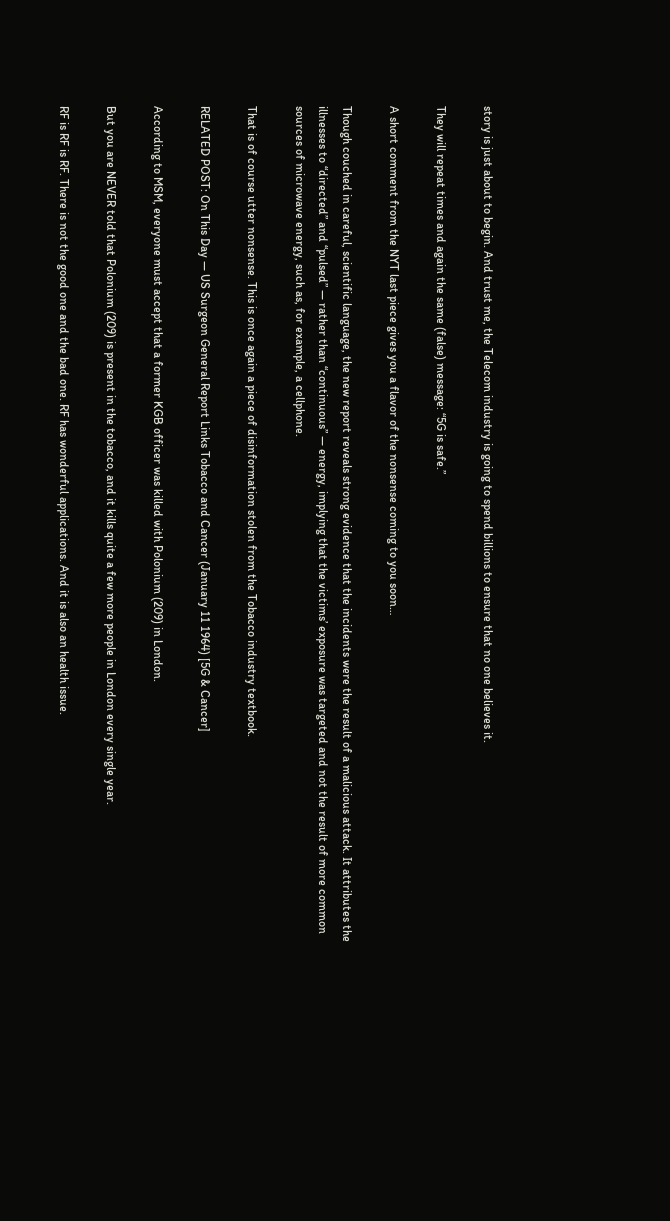story is just about to begin. And trust me, the Telecom industry is going to spend billions to ensure that no one believes it.

They will repeat times and again the same (false) message: “5G is safe.”

A short comment from the NYT last piece gives you a flavor of the nonsense coming to you soon…

Though couched in careful, scientific language, the new report reveals strong evidence that the incidents were the result of a malicious attack. It attributes the illnesses to “directed” and “pulsed” — rather than “continuous” — energy, implying that the victims’ exposure was targeted and not the result of more common sources of microwave energy, such as, for example, a cellphone.

That is of course utter nonsense. This is once again a piece of disinformation stolen from the Tobacco industry textbook.

RELATED POST: On This Day — US Surgeon General Report Links Tobacco and Cancer (January 11 1964) [5G & Cancer]

According to MSM, everyone must accept that a former KGB officer was killed with Polonium (209) in London.

But you are NEVER told that Polonium (209) is present in the tobacco, and it kills quite a few more people in London every single year.

RF is RF is RF. There is not the good one and the bad one. RF has wonderful applications. And it is also an health issue.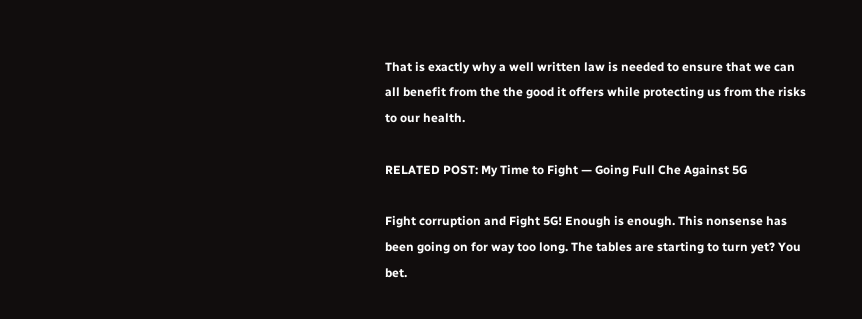That is exactly why a well written law is needed to ensure that we can all benefit from the the good it offers while protecting us from the risks to our health.

RELATED POST: My Time to Fight — Going Full Che Against 5G

Fight corruption and Fight 5G! Enough is enough. This nonsense has been going on for way too long. The tables are starting to turn yet? You bet.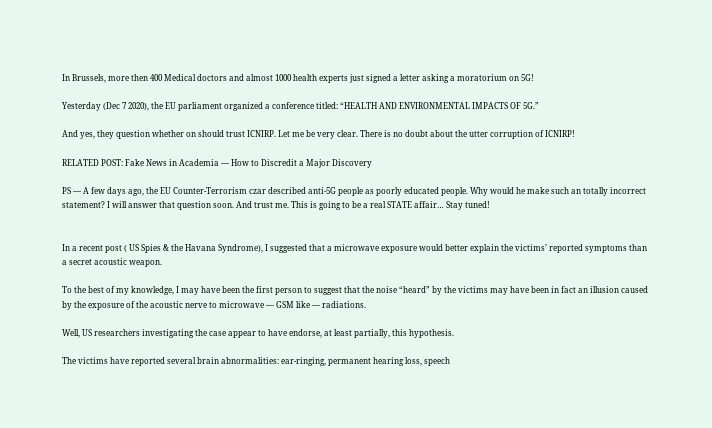In Brussels, more then 400 Medical doctors and almost 1000 health experts just signed a letter asking a moratorium on 5G!

Yesterday (Dec 7 2020), the EU parliament organized a conference titled: “HEALTH AND ENVIRONMENTAL IMPACTS OF 5G.”

And yes, they question whether on should trust ICNIRP. Let me be very clear. There is no doubt about the utter corruption of ICNIRP!

RELATED POST: Fake News in Academia — How to Discredit a Major Discovery

PS — A few days ago, the EU Counter-Terrorism czar described anti-5G people as poorly educated people. Why would he make such an totally incorrect statement? I will answer that question soon. And trust me. This is going to be a real STATE affair… Stay tuned!


In a recent post ( US Spies & the Havana Syndrome), I suggested that a microwave exposure would better explain the victims’ reported symptoms than a secret acoustic weapon.

To the best of my knowledge, I may have been the first person to suggest that the noise “heard” by the victims may have been in fact an illusion caused by the exposure of the acoustic nerve to microwave — GSM like — radiations.

Well, US researchers investigating the case appear to have endorse, at least partially, this hypothesis.

The victims have reported several brain abnormalities: ear-ringing, permanent hearing loss, speech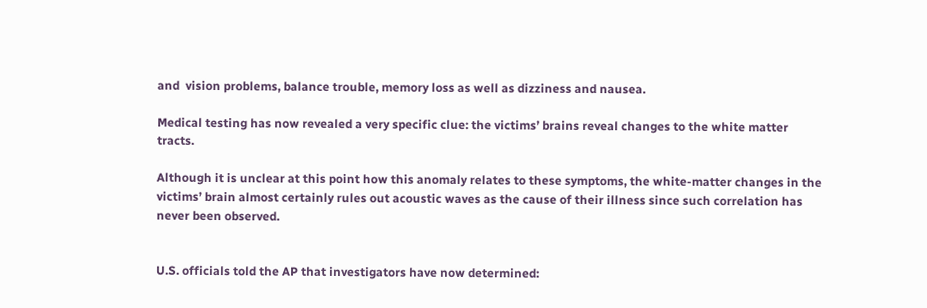and  vision problems, balance trouble, memory loss as well as dizziness and nausea.

Medical testing has now revealed a very specific clue: the victims’ brains reveal changes to the white matter tracts.

Although it is unclear at this point how this anomaly relates to these symptoms, the white-matter changes in the victims’ brain almost certainly rules out acoustic waves as the cause of their illness since such correlation has never been observed.


U.S. officials told the AP that investigators have now determined: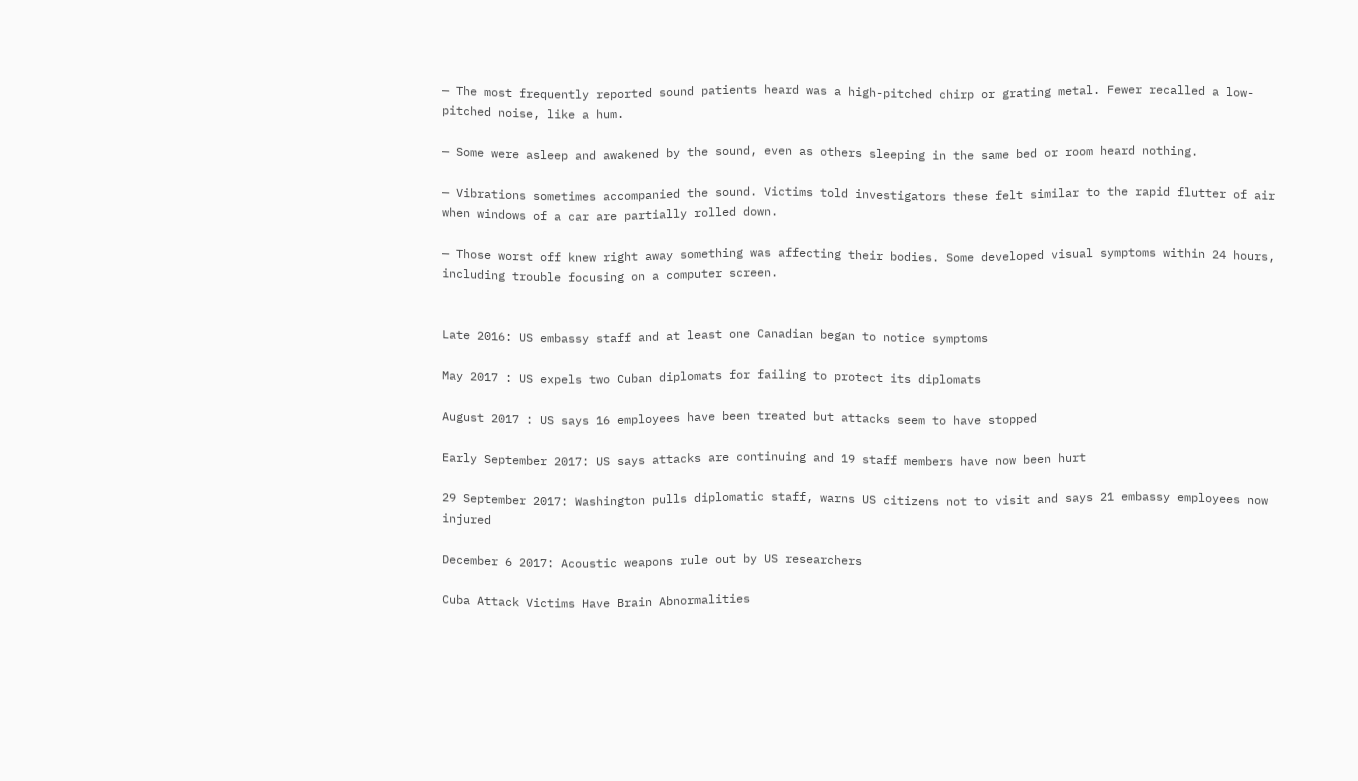— The most frequently reported sound patients heard was a high-pitched chirp or grating metal. Fewer recalled a low-pitched noise, like a hum.

— Some were asleep and awakened by the sound, even as others sleeping in the same bed or room heard nothing.

— Vibrations sometimes accompanied the sound. Victims told investigators these felt similar to the rapid flutter of air when windows of a car are partially rolled down.

— Those worst off knew right away something was affecting their bodies. Some developed visual symptoms within 24 hours, including trouble focusing on a computer screen.


Late 2016: US embassy staff and at least one Canadian began to notice symptoms

May 2017 : US expels two Cuban diplomats for failing to protect its diplomats

August 2017 : US says 16 employees have been treated but attacks seem to have stopped

Early September 2017: US says attacks are continuing and 19 staff members have now been hurt

29 September 2017: Washington pulls diplomatic staff, warns US citizens not to visit and says 21 embassy employees now injured

December 6 2017: Acoustic weapons rule out by US researchers

Cuba Attack Victims Have Brain Abnormalities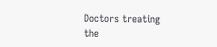Doctors treating the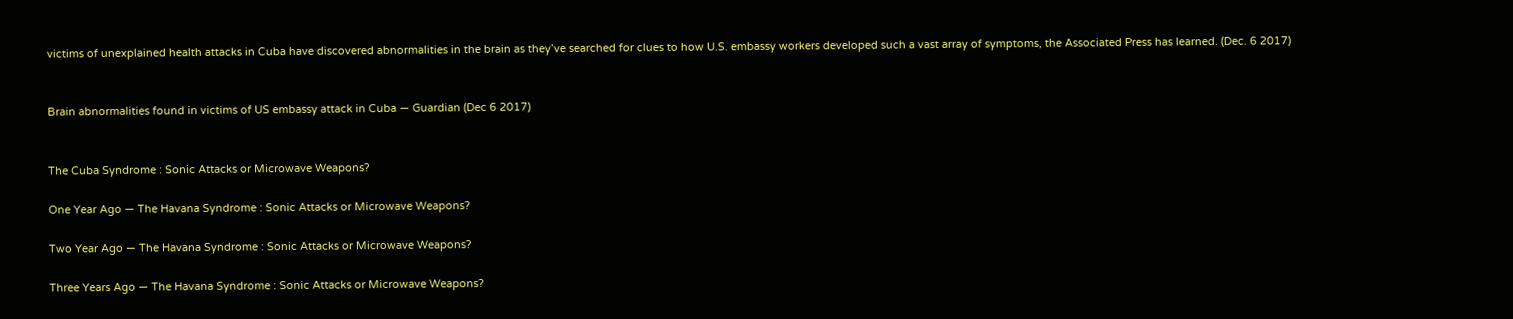victims of unexplained health attacks in Cuba have discovered abnormalities in the brain as they’ve searched for clues to how U.S. embassy workers developed such a vast array of symptoms, the Associated Press has learned. (Dec. 6 2017)


Brain abnormalities found in victims of US embassy attack in Cuba — Guardian (Dec 6 2017)


The Cuba Syndrome : Sonic Attacks or Microwave Weapons?

One Year Ago — The Havana Syndrome : Sonic Attacks or Microwave Weapons?

Two Year Ago — The Havana Syndrome : Sonic Attacks or Microwave Weapons?

Three Years Ago — The Havana Syndrome : Sonic Attacks or Microwave Weapons?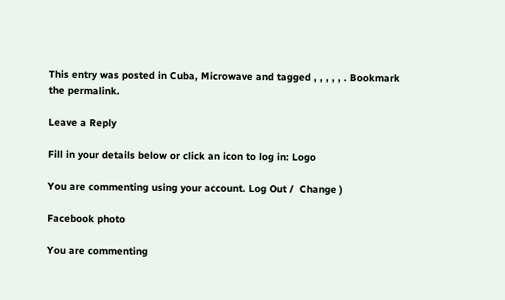This entry was posted in Cuba, Microwave and tagged , , , , , . Bookmark the permalink.

Leave a Reply

Fill in your details below or click an icon to log in: Logo

You are commenting using your account. Log Out /  Change )

Facebook photo

You are commenting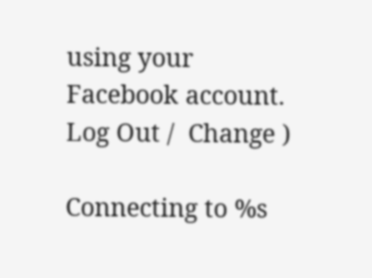using your Facebook account. Log Out /  Change )

Connecting to %s